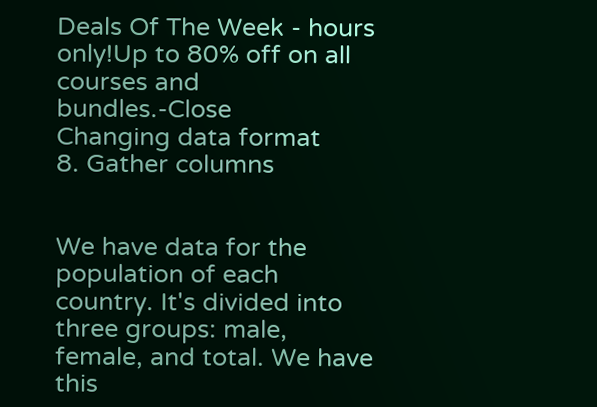Deals Of The Week - hours only!Up to 80% off on all courses and bundles.-Close
Changing data format
8. Gather columns


We have data for the population of each country. It's divided into three groups: male, female, and total. We have this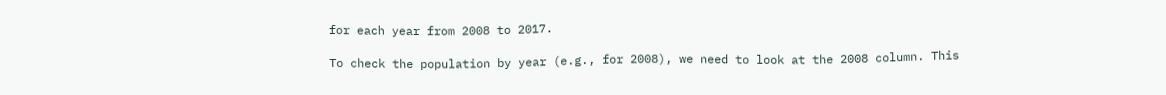for each year from 2008 to 2017.

To check the population by year (e.g., for 2008), we need to look at the 2008 column. This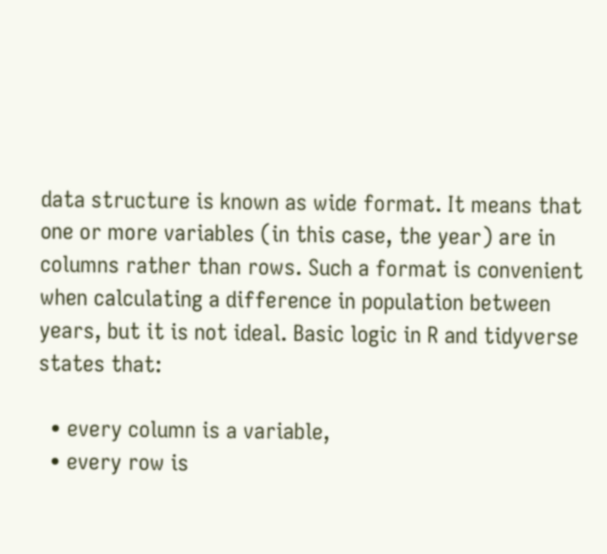data structure is known as wide format. It means that one or more variables (in this case, the year) are in columns rather than rows. Such a format is convenient when calculating a difference in population between years, but it is not ideal. Basic logic in R and tidyverse states that:

  • every column is a variable,
  • every row is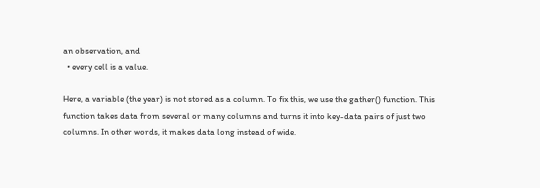an observation, and
  • every cell is a value.

Here, a variable (the year) is not stored as a column. To fix this, we use the gather() function. This function takes data from several or many columns and turns it into key-data pairs of just two columns. In other words, it makes data long instead of wide.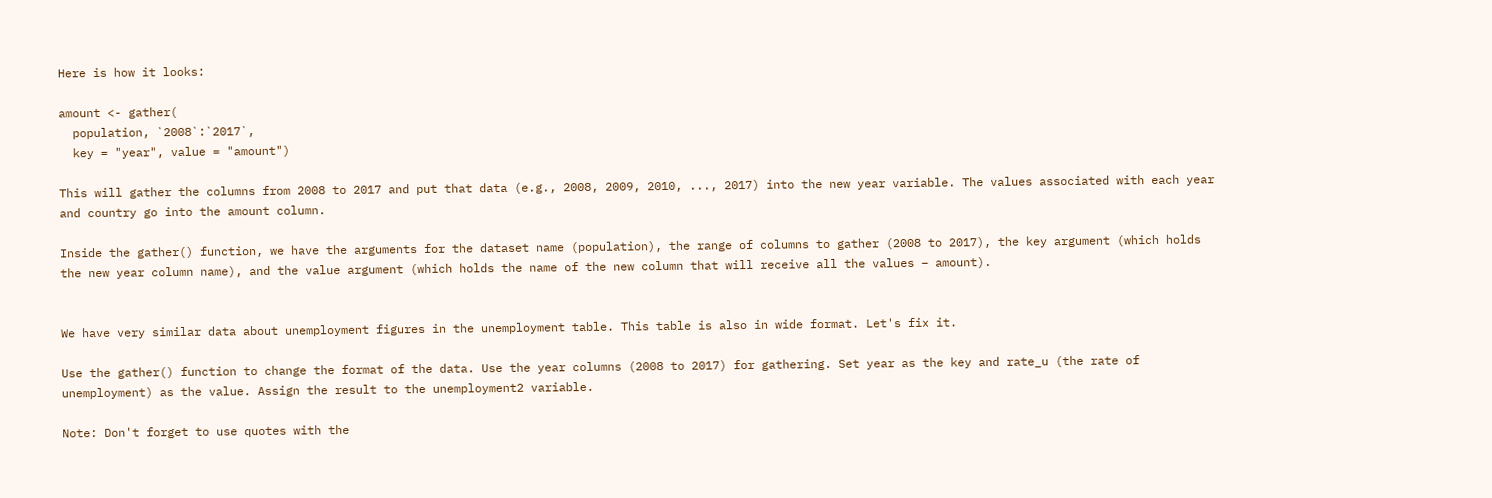Here is how it looks:

amount <- gather(
  population, `2008`:`2017`,
  key = "year", value = "amount")

This will gather the columns from 2008 to 2017 and put that data (e.g., 2008, 2009, 2010, ..., 2017) into the new year variable. The values associated with each year and country go into the amount column.

Inside the gather() function, we have the arguments for the dataset name (population), the range of columns to gather (2008 to 2017), the key argument (which holds the new year column name), and the value argument (which holds the name of the new column that will receive all the values – amount).


We have very similar data about unemployment figures in the unemployment table. This table is also in wide format. Let's fix it.

Use the gather() function to change the format of the data. Use the year columns (2008 to 2017) for gathering. Set year as the key and rate_u (the rate of unemployment) as the value. Assign the result to the unemployment2 variable.

Note: Don't forget to use quotes with the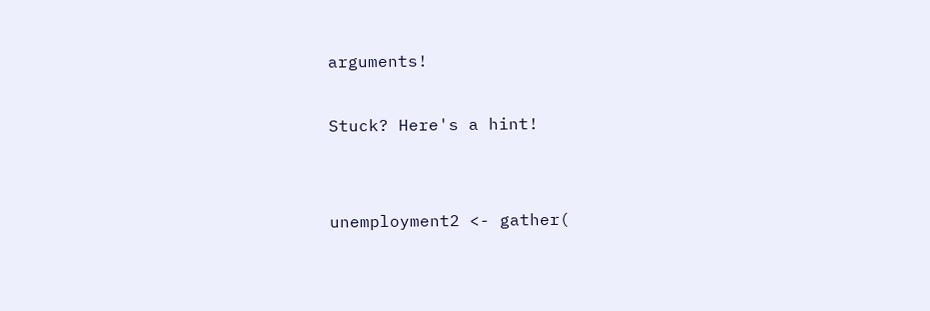arguments!

Stuck? Here's a hint!


unemployment2 <- gather(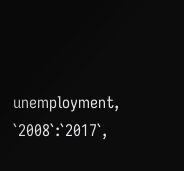unemployment, `2008`:`2017`,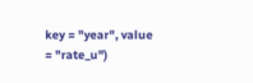key = "year", value = "rate_u")